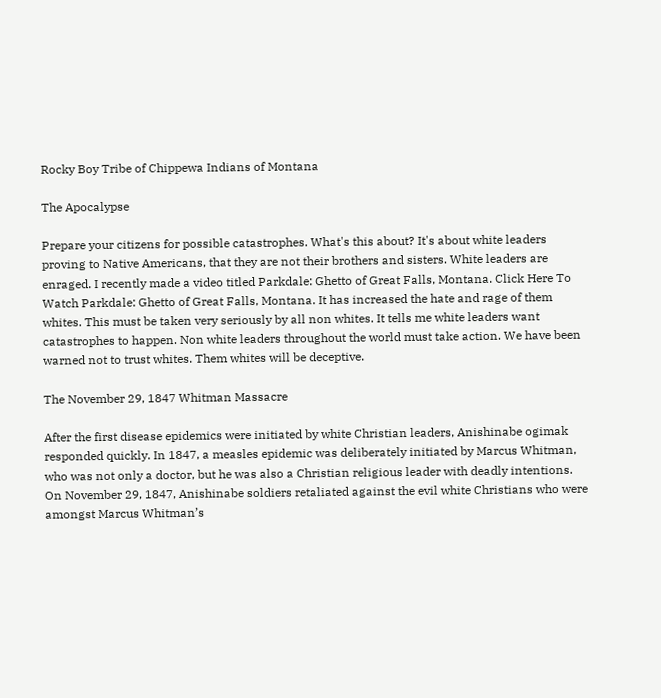Rocky Boy Tribe of Chippewa Indians of Montana

The Apocalypse

Prepare your citizens for possible catastrophes. What's this about? It's about white leaders proving to Native Americans, that they are not their brothers and sisters. White leaders are enraged. I recently made a video titled Parkdale: Ghetto of Great Falls, Montana. Click Here To Watch Parkdale: Ghetto of Great Falls, Montana. It has increased the hate and rage of them whites. This must be taken very seriously by all non whites. It tells me white leaders want catastrophes to happen. Non white leaders throughout the world must take action. We have been warned not to trust whites. Them whites will be deceptive.

The November 29, 1847 Whitman Massacre

After the first disease epidemics were initiated by white Christian leaders, Anishinabe ogimak responded quickly. In 1847, a measles epidemic was deliberately initiated by Marcus Whitman, who was not only a doctor, but he was also a Christian religious leader with deadly intentions. On November 29, 1847, Anishinabe soldiers retaliated against the evil white Christians who were amongst Marcus Whitman’s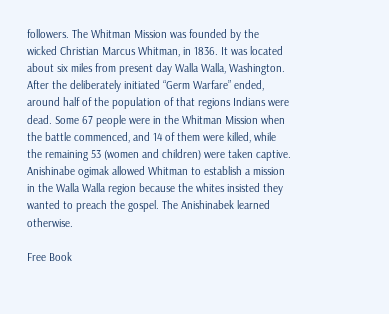followers. The Whitman Mission was founded by the wicked Christian Marcus Whitman, in 1836. It was located about six miles from present day Walla Walla, Washington. After the deliberately initiated “Germ Warfare” ended, around half of the population of that regions Indians were dead. Some 67 people were in the Whitman Mission when the battle commenced, and 14 of them were killed, while the remaining 53 (women and children) were taken captive. Anishinabe ogimak allowed Whitman to establish a mission in the Walla Walla region because the whites insisted they wanted to preach the gospel. The Anishinabek learned otherwise.

Free Book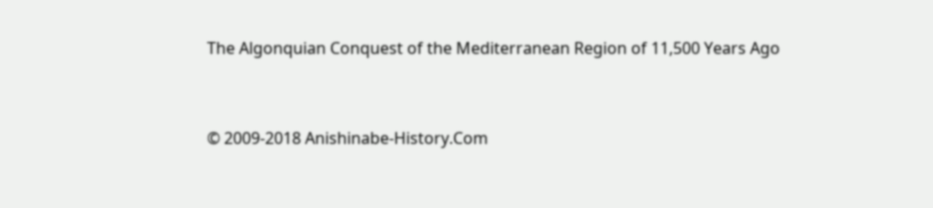The Algonquian Conquest of the Mediterranean Region of 11,500 Years Ago


© 2009-2018 Anishinabe-History.Com